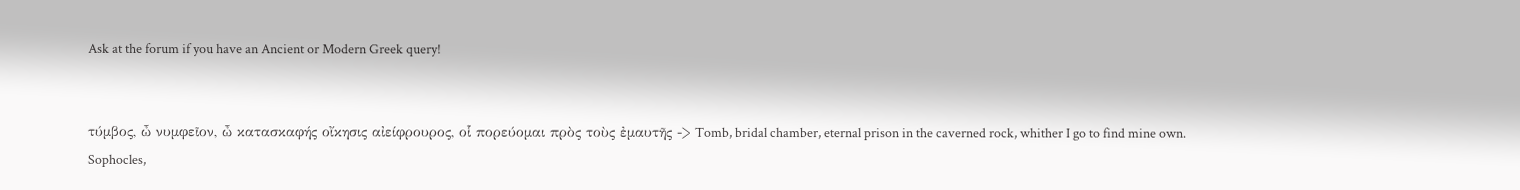Ask at the forum if you have an Ancient or Modern Greek query!


τύμβος, ὦ νυμφεῖον, ὦ κατασκαφής οἴκησις αἰείφρουρος, οἷ πορεύομαι πρὸς τοὺς ἐμαυτῆς -> Tomb, bridal chamber, eternal prison in the caverned rock, whither I go to find mine own.
Sophocles,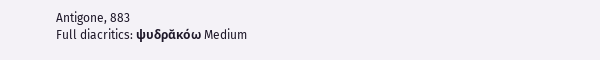Antigone, 883
Full diacritics: ψυδρᾰκόω Medium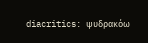diacritics: ψυδρακόω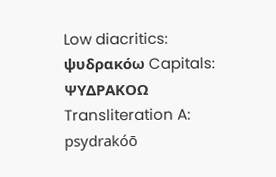Low diacritics: ψυδρακόω Capitals: ΨΥΔΡΑΚΟΩ
Transliteration A: psydrakóō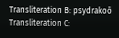Transliteration B: psydrakoō Transliteration C: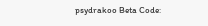psydrakoo Beta Code: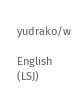yudrako/w

English (LSJ)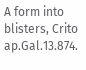A form into blisters, Crito ap.Gal.13.874.